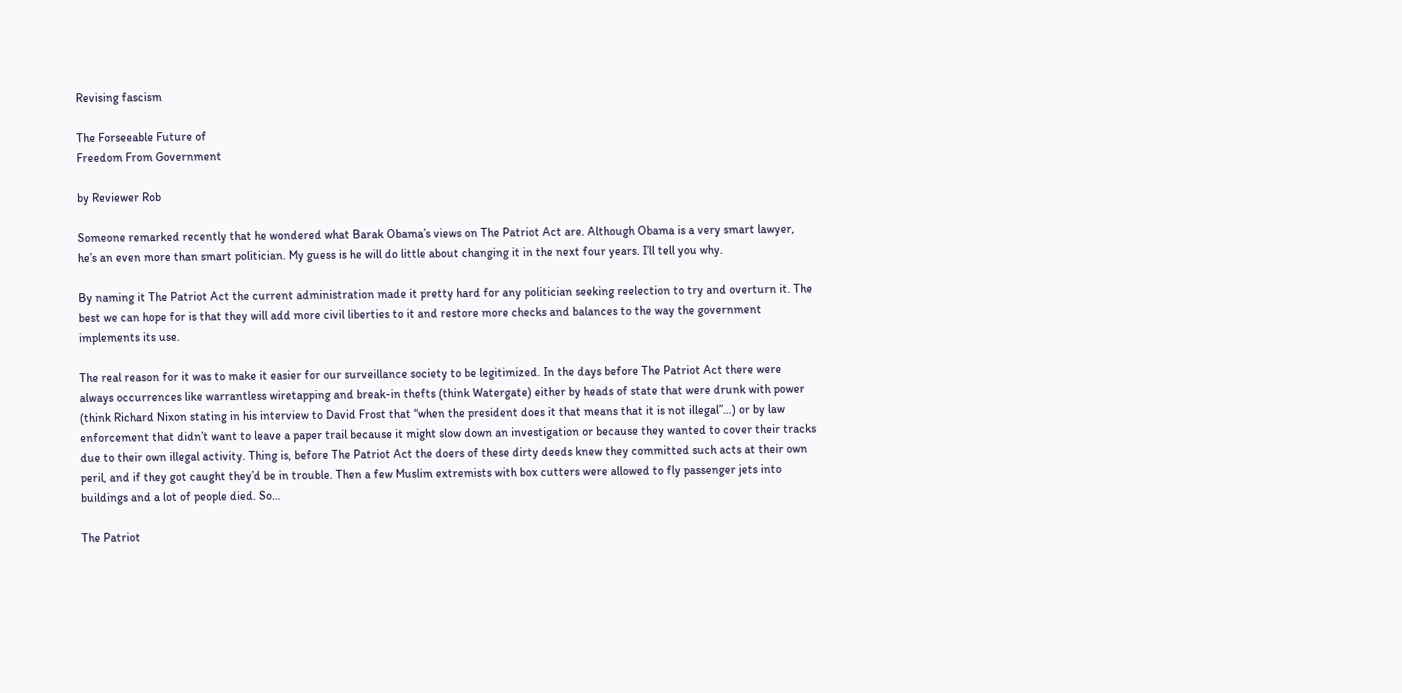Revising fascism

The Forseeable Future of
Freedom From Government

by Reviewer Rob

Someone remarked recently that he wondered what Barak Obama’s views on The Patriot Act are. Although Obama is a very smart lawyer, he’s an even more than smart politician. My guess is he will do little about changing it in the next four years. I’ll tell you why.

By naming it The Patriot Act the current administration made it pretty hard for any politician seeking reelection to try and overturn it. The best we can hope for is that they will add more civil liberties to it and restore more checks and balances to the way the government implements its use.

The real reason for it was to make it easier for our surveillance society to be legitimized. In the days before The Patriot Act there were always occurrences like warrantless wiretapping and break-in thefts (think Watergate) either by heads of state that were drunk with power (think Richard Nixon stating in his interview to David Frost that “when the president does it that means that it is not illegal”…) or by law enforcement that didn’t want to leave a paper trail because it might slow down an investigation or because they wanted to cover their tracks due to their own illegal activity. Thing is, before The Patriot Act the doers of these dirty deeds knew they committed such acts at their own peril, and if they got caught they’d be in trouble. Then a few Muslim extremists with box cutters were allowed to fly passenger jets into buildings and a lot of people died. So…

The Patriot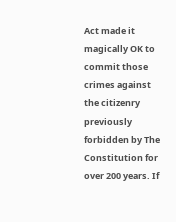Act made it magically OK to commit those crimes against the citizenry previously forbidden by The Constitution for over 200 years. If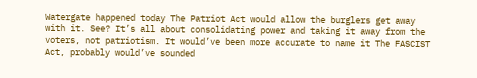Watergate happened today The Patriot Act would allow the burglers get away with it. See? It’s all about consolidating power and taking it away from the voters, not patriotism. It would’ve been more accurate to name it The FASCIST Act, probably would’ve sounded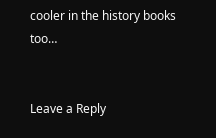cooler in the history books too…


Leave a Reply